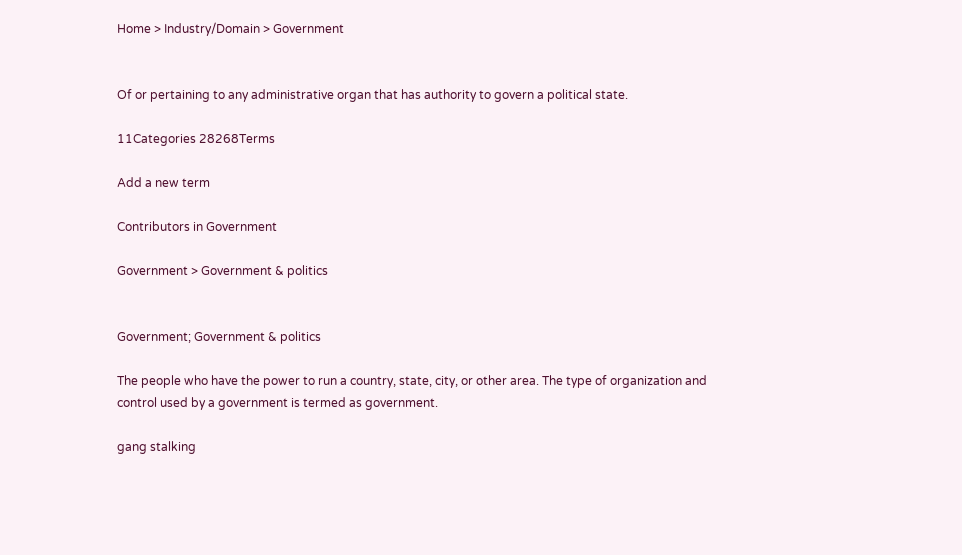Home > Industry/Domain > Government


Of or pertaining to any administrative organ that has authority to govern a political state.

11Categories 28268Terms

Add a new term

Contributors in Government

Government > Government & politics


Government; Government & politics

The people who have the power to run a country, state, city, or other area. The type of organization and control used by a government is termed as government.

gang stalking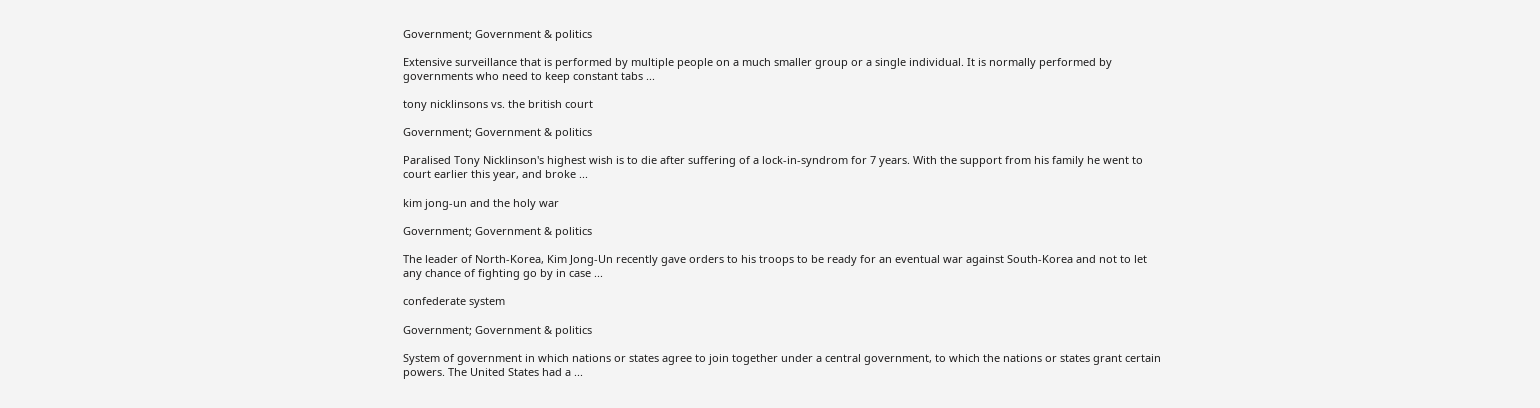Government; Government & politics

Extensive surveillance that is performed by multiple people on a much smaller group or a single individual. It is normally performed by governments who need to keep constant tabs ...

tony nicklinsons vs. the british court

Government; Government & politics

Paralised Tony Nicklinson's highest wish is to die after suffering of a lock-in-syndrom for 7 years. With the support from his family he went to court earlier this year, and broke ...

kim jong-un and the holy war

Government; Government & politics

The leader of North-Korea, Kim Jong-Un recently gave orders to his troops to be ready for an eventual war against South-Korea and not to let any chance of fighting go by in case ...

confederate system

Government; Government & politics

System of government in which nations or states agree to join together under a central government, to which the nations or states grant certain powers. The United States had a ...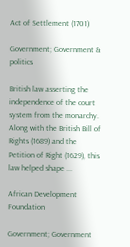Act of Settlement (1701)

Government; Government & politics

British law asserting the independence of the court system from the monarchy. Along with the British Bill of Rights (1689) and the Petition of Right (1629), this law helped shape ...

African Development Foundation

Government; Government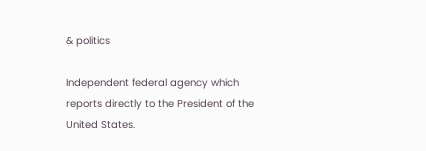& politics

Independent federal agency which reports directly to the President of the United States.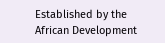Established by the African Development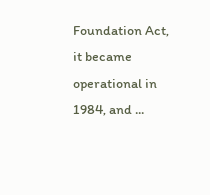Foundation Act, it became operational in 1984, and ...